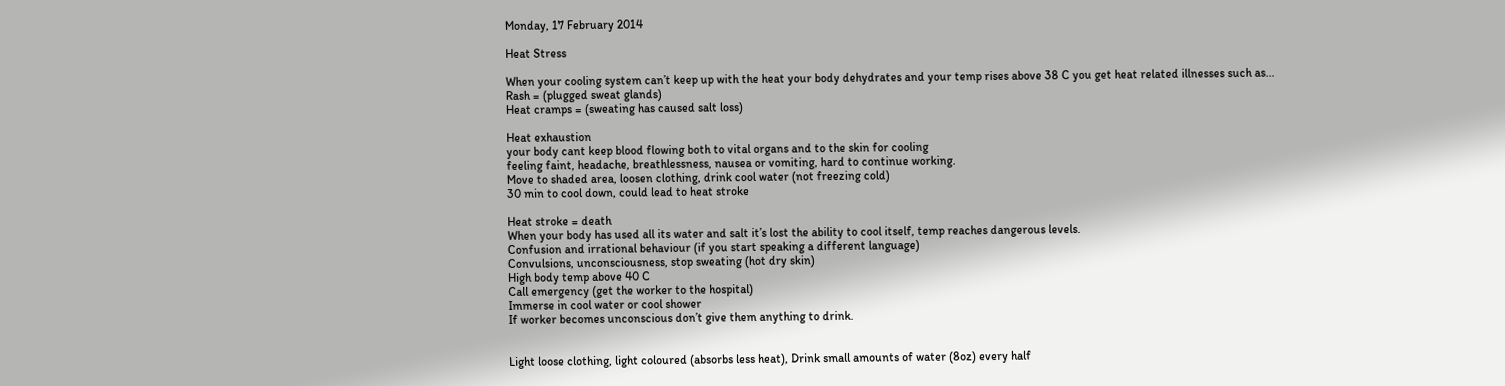Monday, 17 February 2014

Heat Stress

When your cooling system can’t keep up with the heat your body dehydrates and your temp rises above 38 C you get heat related illnesses such as...
Rash = (plugged sweat glands)
Heat cramps = (sweating has caused salt loss)

Heat exhaustion
your body cant keep blood flowing both to vital organs and to the skin for cooling
feeling faint, headache, breathlessness, nausea or vomiting, hard to continue working.
Move to shaded area, loosen clothing, drink cool water (not freezing cold)
30 min to cool down, could lead to heat stroke

Heat stroke = death
When your body has used all its water and salt it’s lost the ability to cool itself, temp reaches dangerous levels.
Confusion and irrational behaviour (if you start speaking a different language)
Convulsions, unconsciousness, stop sweating (hot dry skin)
High body temp above 40 C
Call emergency (get the worker to the hospital)
Immerse in cool water or cool shower
If worker becomes unconscious don’t give them anything to drink.


Light loose clothing, light coloured (absorbs less heat), Drink small amounts of water (8oz) every half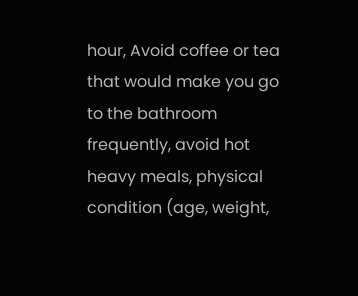hour, Avoid coffee or tea that would make you go to the bathroom frequently, avoid hot heavy meals, physical condition (age, weight,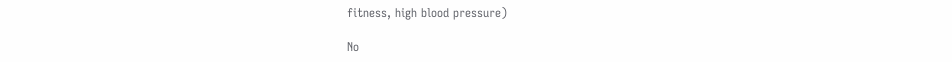fitness, high blood pressure)

No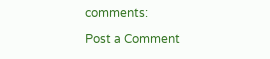comments:

Post a Comment